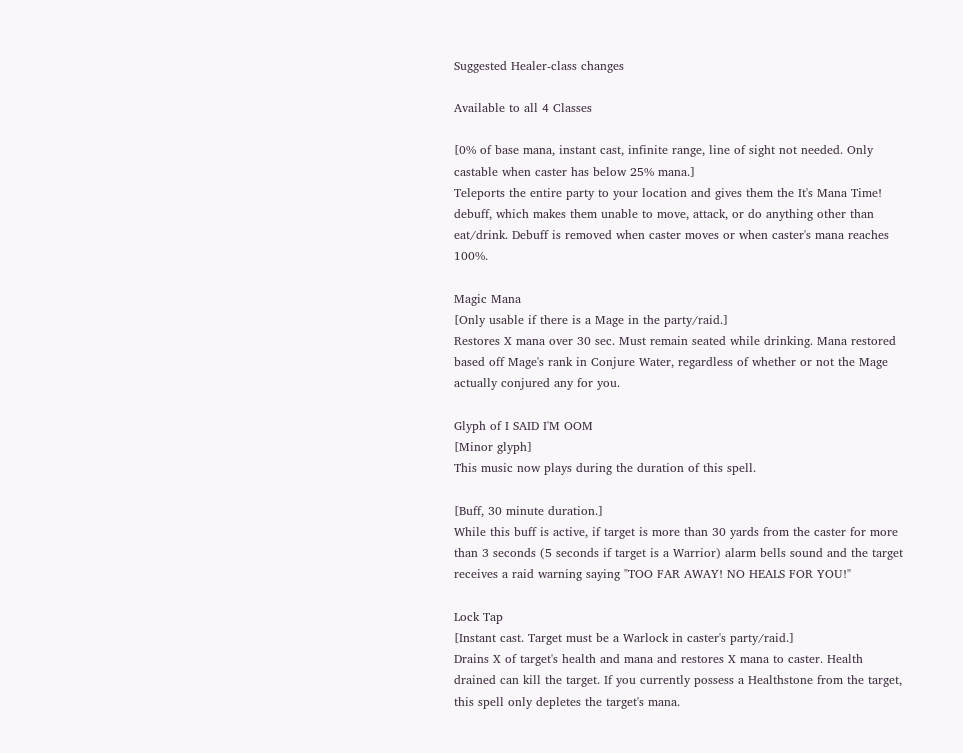Suggested Healer-class changes

Available to all 4 Classes

[0% of base mana, instant cast, infinite range, line of sight not needed. Only castable when caster has below 25% mana.]
Teleports the entire party to your location and gives them the It's Mana Time! debuff, which makes them unable to move, attack, or do anything other than eat/drink. Debuff is removed when caster moves or when caster's mana reaches 100%.

Magic Mana
[Only usable if there is a Mage in the party/raid.]
Restores X mana over 30 sec. Must remain seated while drinking. Mana restored based off Mage's rank in Conjure Water, regardless of whether or not the Mage actually conjured any for you.

Glyph of I SAID I'M OOM
[Minor glyph]
This music now plays during the duration of this spell.

[Buff, 30 minute duration.]
While this buff is active, if target is more than 30 yards from the caster for more than 3 seconds (5 seconds if target is a Warrior) alarm bells sound and the target receives a raid warning saying "TOO FAR AWAY! NO HEALS FOR YOU!"

Lock Tap
[Instant cast. Target must be a Warlock in caster's party/raid.]
Drains X of target's health and mana and restores X mana to caster. Health drained can kill the target. If you currently possess a Healthstone from the target, this spell only depletes the target's mana.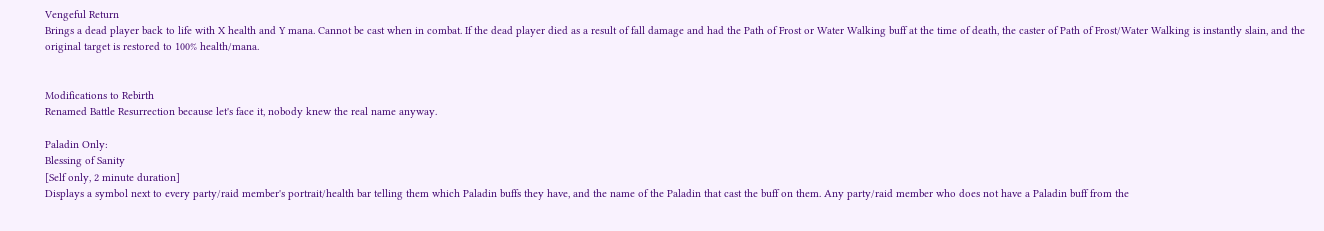Vengeful Return
Brings a dead player back to life with X health and Y mana. Cannot be cast when in combat. If the dead player died as a result of fall damage and had the Path of Frost or Water Walking buff at the time of death, the caster of Path of Frost/Water Walking is instantly slain, and the original target is restored to 100% health/mana.


Modifications to Rebirth
Renamed Battle Resurrection because let's face it, nobody knew the real name anyway.

Paladin Only:
Blessing of Sanity
[Self only, 2 minute duration]
Displays a symbol next to every party/raid member's portrait/health bar telling them which Paladin buffs they have, and the name of the Paladin that cast the buff on them. Any party/raid member who does not have a Paladin buff from the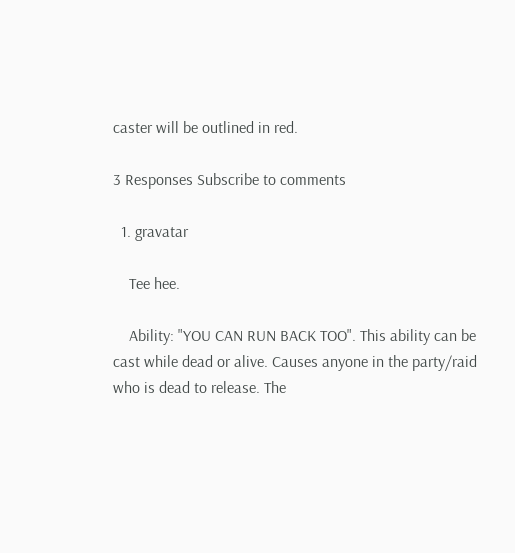caster will be outlined in red.

3 Responses Subscribe to comments

  1. gravatar

    Tee hee.

    Ability: "YOU CAN RUN BACK TOO". This ability can be cast while dead or alive. Causes anyone in the party/raid who is dead to release. The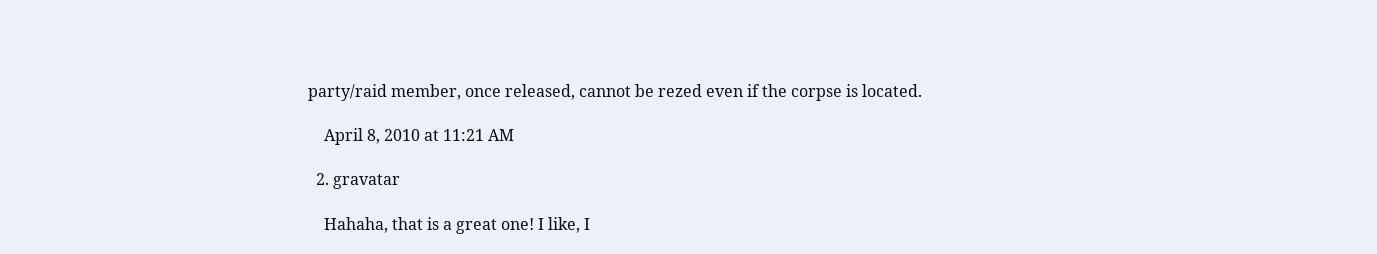party/raid member, once released, cannot be rezed even if the corpse is located.

    April 8, 2010 at 11:21 AM

  2. gravatar

    Hahaha, that is a great one! I like, I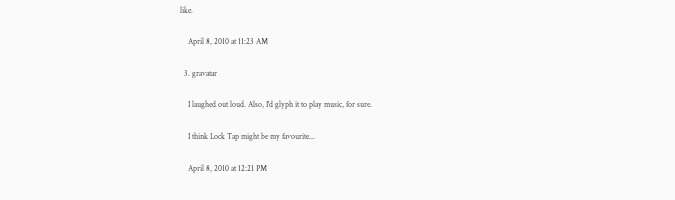like.

    April 8, 2010 at 11:23 AM

  3. gravatar

    I laughed out loud. Also, I'd glyph it to play music, for sure.

    I think Lock Tap might be my favourite...

    April 8, 2010 at 12:21 PM